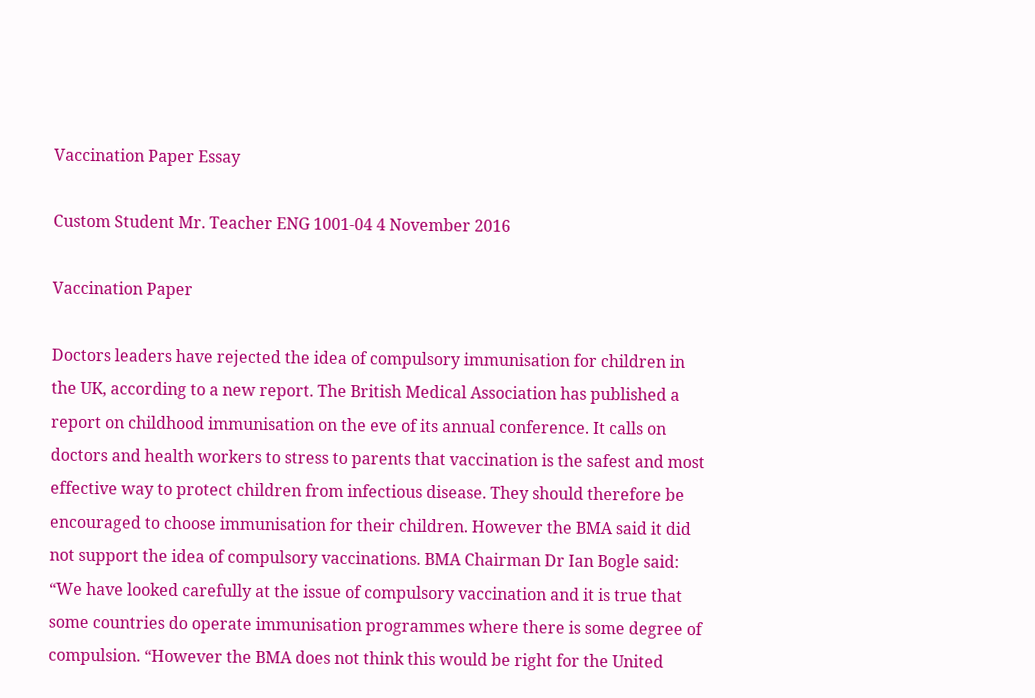Vaccination Paper Essay

Custom Student Mr. Teacher ENG 1001-04 4 November 2016

Vaccination Paper

Doctors leaders have rejected the idea of compulsory immunisation for children in the UK, according to a new report. The British Medical Association has published a report on childhood immunisation on the eve of its annual conference. It calls on doctors and health workers to stress to parents that vaccination is the safest and most effective way to protect children from infectious disease. They should therefore be encouraged to choose immunisation for their children. However the BMA said it did not support the idea of compulsory vaccinations. BMA Chairman Dr Ian Bogle said: “We have looked carefully at the issue of compulsory vaccination and it is true that some countries do operate immunisation programmes where there is some degree of compulsion. “However the BMA does not think this would be right for the United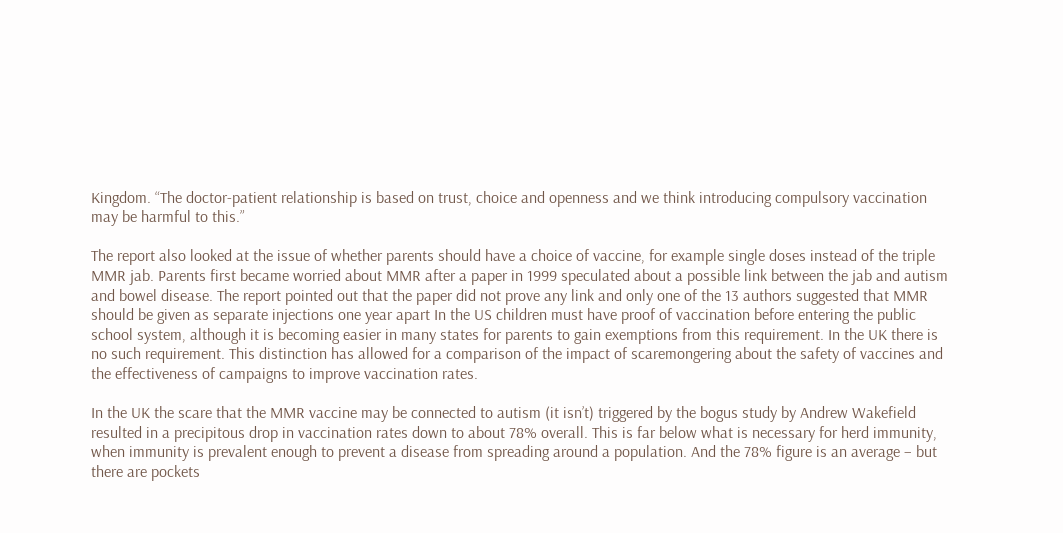Kingdom. “The doctor-patient relationship is based on trust, choice and openness and we think introducing compulsory vaccination may be harmful to this.”

The report also looked at the issue of whether parents should have a choice of vaccine, for example single doses instead of the triple MMR jab. Parents first became worried about MMR after a paper in 1999 speculated about a possible link between the jab and autism and bowel disease. The report pointed out that the paper did not prove any link and only one of the 13 authors suggested that MMR should be given as separate injections one year apart In the US children must have proof of vaccination before entering the public school system, although it is becoming easier in many states for parents to gain exemptions from this requirement. In the UK there is no such requirement. This distinction has allowed for a comparison of the impact of scaremongering about the safety of vaccines and the effectiveness of campaigns to improve vaccination rates.

In the UK the scare that the MMR vaccine may be connected to autism (it isn’t) triggered by the bogus study by Andrew Wakefield resulted in a precipitous drop in vaccination rates down to about 78% overall. This is far below what is necessary for herd immunity, when immunity is prevalent enough to prevent a disease from spreading around a population. And the 78% figure is an average – but there are pockets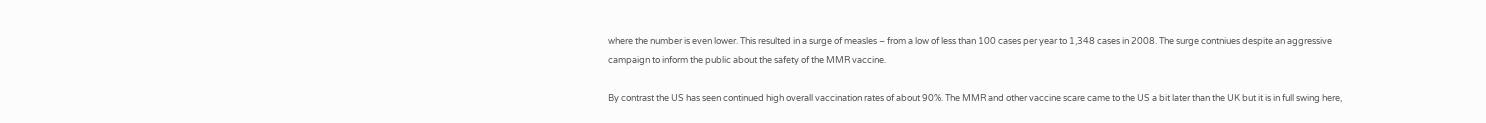where the number is even lower. This resulted in a surge of measles – from a low of less than 100 cases per year to 1,348 cases in 2008. The surge contniues despite an aggressive campaign to inform the public about the safety of the MMR vaccine.

By contrast the US has seen continued high overall vaccination rates of about 90%. The MMR and other vaccine scare came to the US a bit later than the UK but it is in full swing here,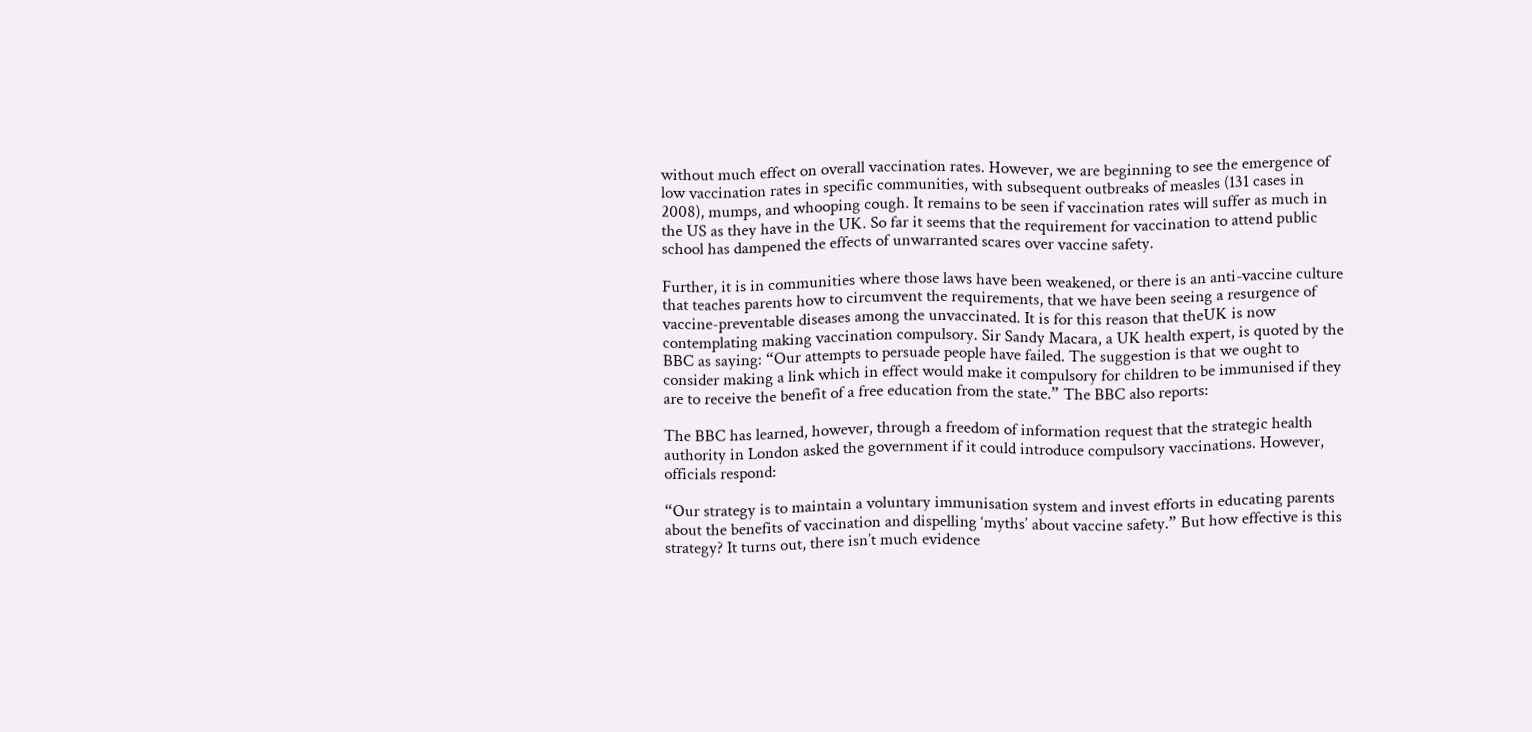without much effect on overall vaccination rates. However, we are beginning to see the emergence of low vaccination rates in specific communities, with subsequent outbreaks of measles (131 cases in 2008), mumps, and whooping cough. It remains to be seen if vaccination rates will suffer as much in the US as they have in the UK. So far it seems that the requirement for vaccination to attend public school has dampened the effects of unwarranted scares over vaccine safety.

Further, it is in communities where those laws have been weakened, or there is an anti-vaccine culture that teaches parents how to circumvent the requirements, that we have been seeing a resurgence of vaccine-preventable diseases among the unvaccinated. It is for this reason that theUK is now contemplating making vaccination compulsory. Sir Sandy Macara, a UK health expert, is quoted by the BBC as saying: “Our attempts to persuade people have failed. The suggestion is that we ought to consider making a link which in effect would make it compulsory for children to be immunised if they are to receive the benefit of a free education from the state.” The BBC also reports:

The BBC has learned, however, through a freedom of information request that the strategic health authority in London asked the government if it could introduce compulsory vaccinations. However, officials respond:

“Our strategy is to maintain a voluntary immunisation system and invest efforts in educating parents about the benefits of vaccination and dispelling ‘myths’ about vaccine safety.” But how effective is this strategy? It turns out, there isn’t much evidence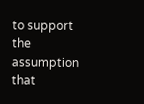to support the assumption that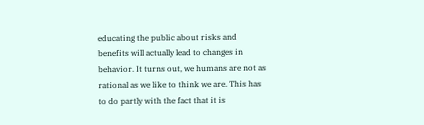educating the public about risks and benefits will actually lead to changes in behavior. It turns out, we humans are not as rational as we like to think we are. This has to do partly with the fact that it is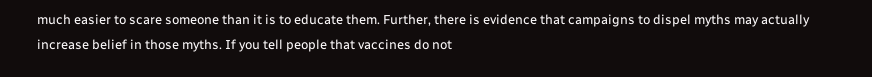much easier to scare someone than it is to educate them. Further, there is evidence that campaigns to dispel myths may actually increase belief in those myths. If you tell people that vaccines do not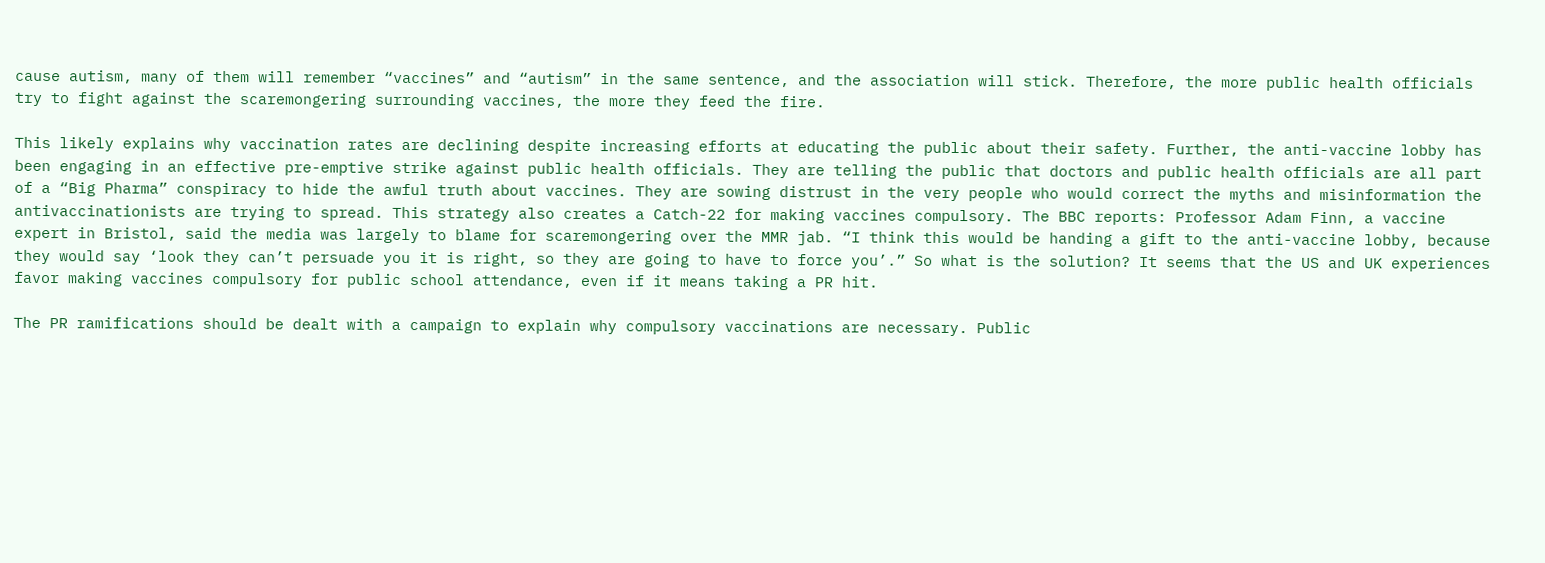cause autism, many of them will remember “vaccines” and “autism” in the same sentence, and the association will stick. Therefore, the more public health officials try to fight against the scaremongering surrounding vaccines, the more they feed the fire.

This likely explains why vaccination rates are declining despite increasing efforts at educating the public about their safety. Further, the anti-vaccine lobby has been engaging in an effective pre-emptive strike against public health officials. They are telling the public that doctors and public health officials are all part of a “Big Pharma” conspiracy to hide the awful truth about vaccines. They are sowing distrust in the very people who would correct the myths and misinformation the antivaccinationists are trying to spread. This strategy also creates a Catch-22 for making vaccines compulsory. The BBC reports: Professor Adam Finn, a vaccine expert in Bristol, said the media was largely to blame for scaremongering over the MMR jab. “I think this would be handing a gift to the anti-vaccine lobby, because they would say ‘look they can’t persuade you it is right, so they are going to have to force you’.” So what is the solution? It seems that the US and UK experiences favor making vaccines compulsory for public school attendance, even if it means taking a PR hit.

The PR ramifications should be dealt with a campaign to explain why compulsory vaccinations are necessary. Public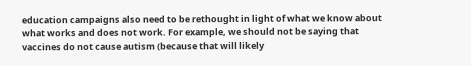education campaigns also need to be rethought in light of what we know about what works and does not work. For example, we should not be saying that vaccines do not cause autism (because that will likely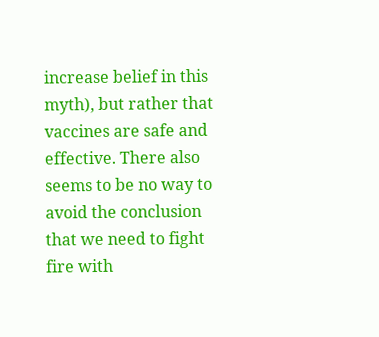increase belief in this myth), but rather that vaccines are safe and effective. There also seems to be no way to avoid the conclusion that we need to fight fire with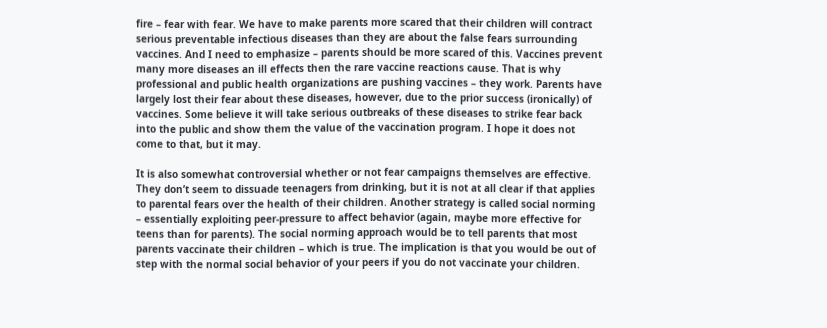fire – fear with fear. We have to make parents more scared that their children will contract serious preventable infectious diseases than they are about the false fears surrounding vaccines. And I need to emphasize – parents should be more scared of this. Vaccines prevent many more diseases an ill effects then the rare vaccine reactions cause. That is why professional and public health organizations are pushing vaccines – they work. Parents have largely lost their fear about these diseases, however, due to the prior success (ironically) of vaccines. Some believe it will take serious outbreaks of these diseases to strike fear back into the public and show them the value of the vaccination program. I hope it does not come to that, but it may.

It is also somewhat controversial whether or not fear campaigns themselves are effective. They don’t seem to dissuade teenagers from drinking, but it is not at all clear if that applies to parental fears over the health of their children. Another strategy is called social norming – essentially exploiting peer-pressure to affect behavior (again, maybe more effective for teens than for parents). The social norming approach would be to tell parents that most parents vaccinate their children – which is true. The implication is that you would be out of step with the normal social behavior of your peers if you do not vaccinate your children.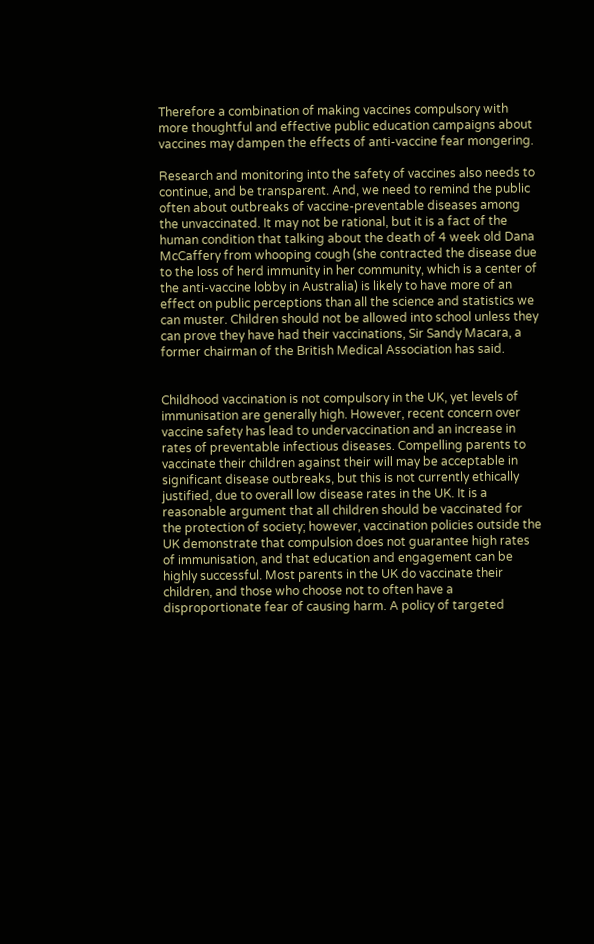Therefore a combination of making vaccines compulsory with more thoughtful and effective public education campaigns about vaccines may dampen the effects of anti-vaccine fear mongering.

Research and monitoring into the safety of vaccines also needs to continue, and be transparent. And, we need to remind the public often about outbreaks of vaccine-preventable diseases among the unvaccinated. It may not be rational, but it is a fact of the human condition that talking about the death of 4 week old Dana McCaffery from whooping cough (she contracted the disease due to the loss of herd immunity in her community, which is a center of the anti-vaccine lobby in Australia) is likely to have more of an effect on public perceptions than all the science and statistics we can muster. Children should not be allowed into school unless they can prove they have had their vaccinations, Sir Sandy Macara, a former chairman of the British Medical Association has said.


Childhood vaccination is not compulsory in the UK, yet levels of immunisation are generally high. However, recent concern over vaccine safety has lead to undervaccination and an increase in rates of preventable infectious diseases. Compelling parents to vaccinate their children against their will may be acceptable in significant disease outbreaks, but this is not currently ethically justified, due to overall low disease rates in the UK. It is a reasonable argument that all children should be vaccinated for the protection of society; however, vaccination policies outside the UK demonstrate that compulsion does not guarantee high rates of immunisation, and that education and engagement can be highly successful. Most parents in the UK do vaccinate their children, and those who choose not to often have a disproportionate fear of causing harm. A policy of targeted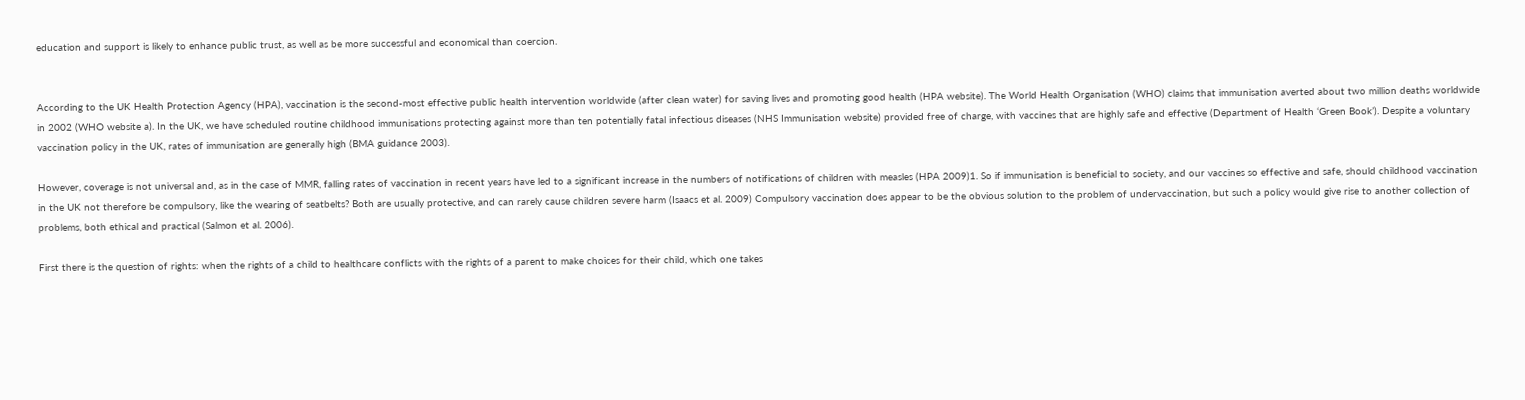education and support is likely to enhance public trust, as well as be more successful and economical than coercion.


According to the UK Health Protection Agency (HPA), vaccination is the second-most effective public health intervention worldwide (after clean water) for saving lives and promoting good health (HPA website). The World Health Organisation (WHO) claims that immunisation averted about two million deaths worldwide in 2002 (WHO website a). In the UK, we have scheduled routine childhood immunisations protecting against more than ten potentially fatal infectious diseases (NHS Immunisation website) provided free of charge, with vaccines that are highly safe and effective (Department of Health ‘Green Book’). Despite a voluntary vaccination policy in the UK, rates of immunisation are generally high (BMA guidance 2003).

However, coverage is not universal and, as in the case of MMR, falling rates of vaccination in recent years have led to a significant increase in the numbers of notifications of children with measles (HPA 2009)1. So if immunisation is beneficial to society, and our vaccines so effective and safe, should childhood vaccination in the UK not therefore be compulsory, like the wearing of seatbelts? Both are usually protective, and can rarely cause children severe harm (Isaacs et al. 2009) Compulsory vaccination does appear to be the obvious solution to the problem of undervaccination, but such a policy would give rise to another collection of problems, both ethical and practical (Salmon et al. 2006).

First there is the question of rights: when the rights of a child to healthcare conflicts with the rights of a parent to make choices for their child, which one takes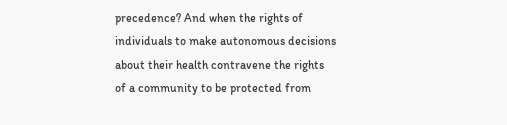precedence? And when the rights of individuals to make autonomous decisions about their health contravene the rights of a community to be protected from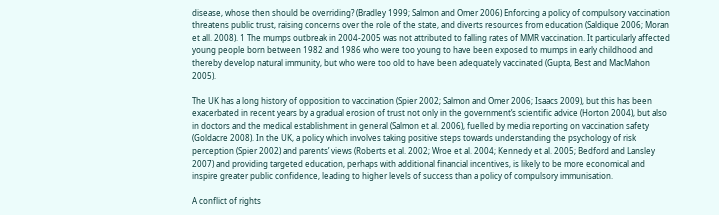disease, whose then should be overriding? (Bradley 1999; Salmon and Omer 2006) Enforcing a policy of compulsory vaccination threatens public trust, raising concerns over the role of the state, and diverts resources from education (Saldique 2006; Moran et all. 2008). 1 The mumps outbreak in 2004-2005 was not attributed to falling rates of MMR vaccination. It particularly affected young people born between 1982 and 1986 who were too young to have been exposed to mumps in early childhood and thereby develop natural immunity, but who were too old to have been adequately vaccinated (Gupta, Best and MacMahon 2005).

The UK has a long history of opposition to vaccination (Spier 2002; Salmon and Omer 2006; Isaacs 2009), but this has been exacerbated in recent years by a gradual erosion of trust not only in the government’s scientific advice (Horton 2004), but also in doctors and the medical establishment in general (Salmon et al. 2006), fuelled by media reporting on vaccination safety (Goldacre 2008). In the UK, a policy which involves taking positive steps towards understanding the psychology of risk perception (Spier 2002) and parents’ views (Roberts et al. 2002; Wroe et al. 2004; Kennedy et al. 2005; Bedford and Lansley 2007) and providing targeted education, perhaps with additional financial incentives, is likely to be more economical and inspire greater public confidence, leading to higher levels of success than a policy of compulsory immunisation.

A conflict of rights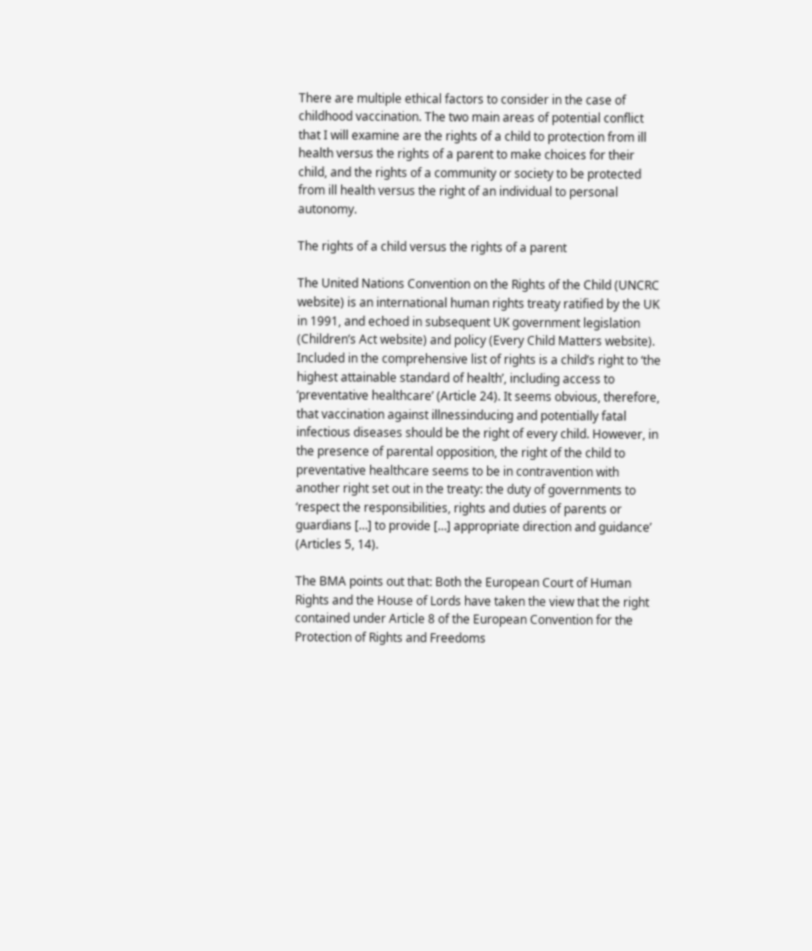There are multiple ethical factors to consider in the case of childhood vaccination. The two main areas of potential conflict that I will examine are the rights of a child to protection from ill health versus the rights of a parent to make choices for their child, and the rights of a community or society to be protected from ill health versus the right of an individual to personal autonomy.

The rights of a child versus the rights of a parent

The United Nations Convention on the Rights of the Child (UNCRC website) is an international human rights treaty ratified by the UK in 1991, and echoed in subsequent UK government legislation (Children’s Act website) and policy (Every Child Matters website). Included in the comprehensive list of rights is a child’s right to ‘the highest attainable standard of health’, including access to ‘preventative healthcare’ (Article 24). It seems obvious, therefore, that vaccination against illnessinducing and potentially fatal infectious diseases should be the right of every child. However, in the presence of parental opposition, the right of the child to preventative healthcare seems to be in contravention with another right set out in the treaty: the duty of governments to ‘respect the responsibilities, rights and duties of parents or guardians […] to provide […] appropriate direction and guidance’ (Articles 5, 14).

The BMA points out that: Both the European Court of Human Rights and the House of Lords have taken the view that the right contained under Article 8 of the European Convention for the Protection of Rights and Freedoms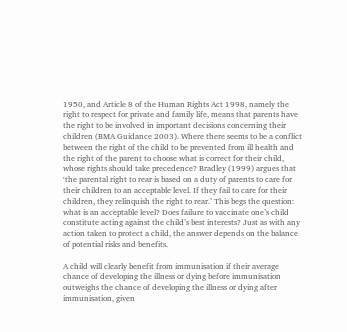1950, and Article 8 of the Human Rights Act 1998, namely the right to respect for private and family life, means that parents have the right to be involved in important decisions concerning their children (BMA Guidance 2003). Where there seems to be a conflict between the right of the child to be prevented from ill health and the right of the parent to choose what is correct for their child, whose rights should take precedence? Bradley (1999) argues that ‘the parental right to rear is based on a duty of parents to care for their children to an acceptable level. If they fail to care for their children, they relinquish the right to rear.’ This begs the question: what is an acceptable level? Does failure to vaccinate one’s child constitute acting against the child’s best interests? Just as with any action taken to protect a child, the answer depends on the balance of potential risks and benefits.

A child will clearly benefit from immunisation if their average chance of developing the illness or dying before immunisation outweighs the chance of developing the illness or dying after immunisation, given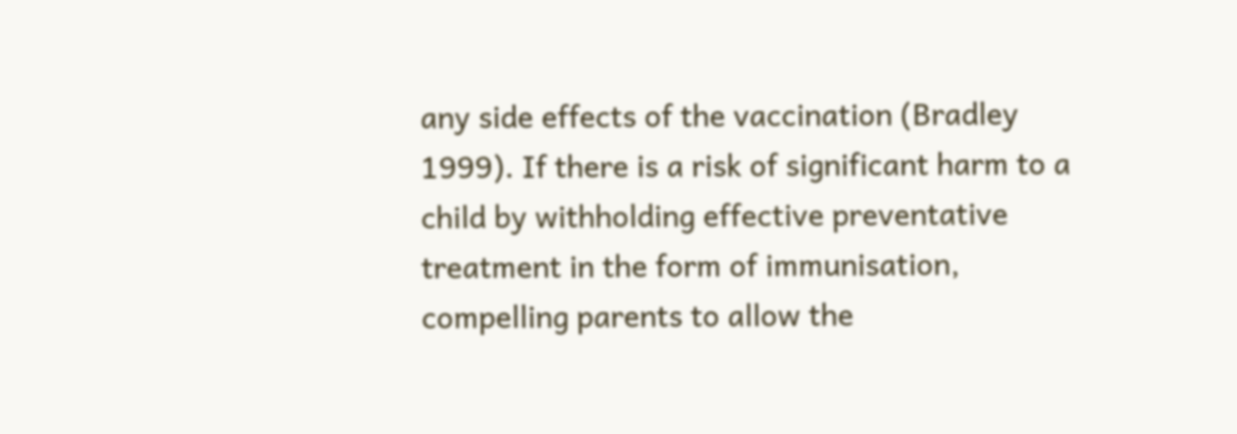any side effects of the vaccination (Bradley 1999). If there is a risk of significant harm to a child by withholding effective preventative treatment in the form of immunisation, compelling parents to allow the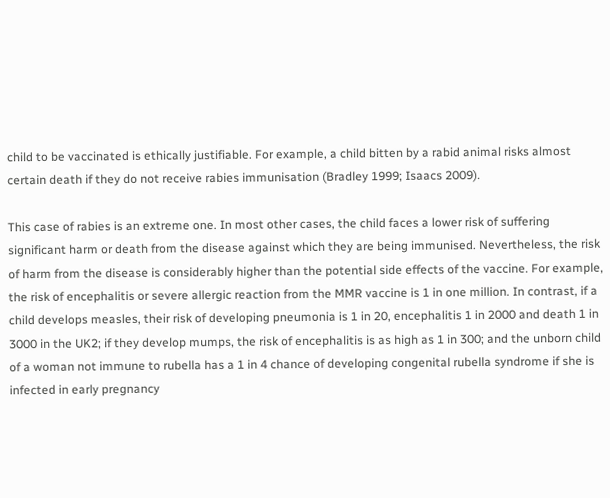child to be vaccinated is ethically justifiable. For example, a child bitten by a rabid animal risks almost certain death if they do not receive rabies immunisation (Bradley 1999; Isaacs 2009).

This case of rabies is an extreme one. In most other cases, the child faces a lower risk of suffering significant harm or death from the disease against which they are being immunised. Nevertheless, the risk of harm from the disease is considerably higher than the potential side effects of the vaccine. For example, the risk of encephalitis or severe allergic reaction from the MMR vaccine is 1 in one million. In contrast, if a child develops measles, their risk of developing pneumonia is 1 in 20, encephalitis 1 in 2000 and death 1 in 3000 in the UK2; if they develop mumps, the risk of encephalitis is as high as 1 in 300; and the unborn child of a woman not immune to rubella has a 1 in 4 chance of developing congenital rubella syndrome if she is infected in early pregnancy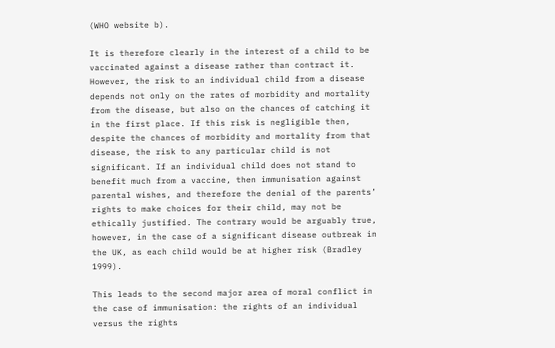(WHO website b).

It is therefore clearly in the interest of a child to be vaccinated against a disease rather than contract it. However, the risk to an individual child from a disease depends not only on the rates of morbidity and mortality from the disease, but also on the chances of catching it in the first place. If this risk is negligible then, despite the chances of morbidity and mortality from that disease, the risk to any particular child is not significant. If an individual child does not stand to benefit much from a vaccine, then immunisation against parental wishes, and therefore the denial of the parents’ rights to make choices for their child, may not be ethically justified. The contrary would be arguably true, however, in the case of a significant disease outbreak in the UK, as each child would be at higher risk (Bradley 1999).

This leads to the second major area of moral conflict in the case of immunisation: the rights of an individual versus the rights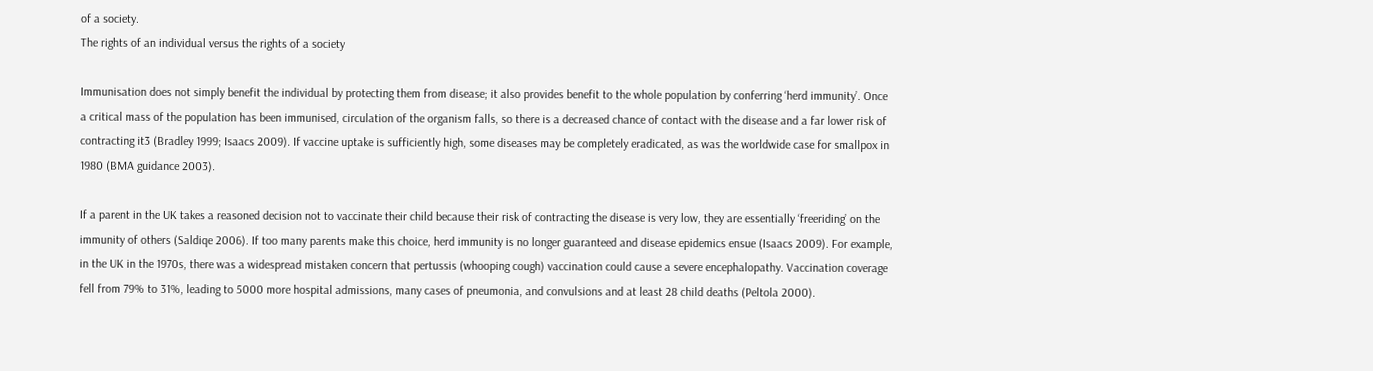of a society.
The rights of an individual versus the rights of a society

Immunisation does not simply benefit the individual by protecting them from disease; it also provides benefit to the whole population by conferring ‘herd immunity’. Once a critical mass of the population has been immunised, circulation of the organism falls, so there is a decreased chance of contact with the disease and a far lower risk of contracting it3 (Bradley 1999; Isaacs 2009). If vaccine uptake is sufficiently high, some diseases may be completely eradicated, as was the worldwide case for smallpox in 1980 (BMA guidance 2003).

If a parent in the UK takes a reasoned decision not to vaccinate their child because their risk of contracting the disease is very low, they are essentially ‘freeriding’ on the immunity of others (Saldiqe 2006). If too many parents make this choice, herd immunity is no longer guaranteed and disease epidemics ensue (Isaacs 2009). For example, in the UK in the 1970s, there was a widespread mistaken concern that pertussis (whooping cough) vaccination could cause a severe encephalopathy. Vaccination coverage fell from 79% to 31%, leading to 5000 more hospital admissions, many cases of pneumonia, and convulsions and at least 28 child deaths (Peltola 2000).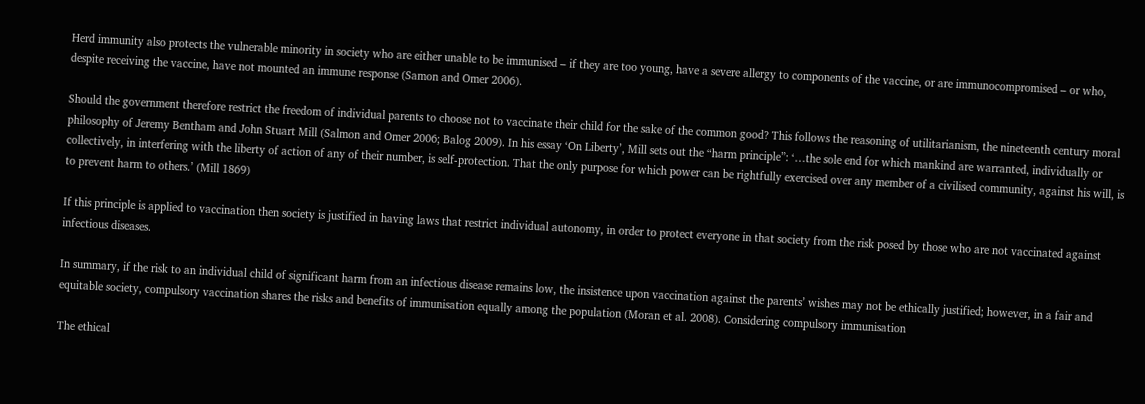Herd immunity also protects the vulnerable minority in society who are either unable to be immunised – if they are too young, have a severe allergy to components of the vaccine, or are immunocompromised – or who, despite receiving the vaccine, have not mounted an immune response (Samon and Omer 2006).

Should the government therefore restrict the freedom of individual parents to choose not to vaccinate their child for the sake of the common good? This follows the reasoning of utilitarianism, the nineteenth century moral philosophy of Jeremy Bentham and John Stuart Mill (Salmon and Omer 2006; Balog 2009). In his essay ‘On Liberty’, Mill sets out the “harm principle”: ‘…the sole end for which mankind are warranted, individually or collectively, in interfering with the liberty of action of any of their number, is self-protection. That the only purpose for which power can be rightfully exercised over any member of a civilised community, against his will, is to prevent harm to others.’ (Mill 1869)

If this principle is applied to vaccination then society is justified in having laws that restrict individual autonomy, in order to protect everyone in that society from the risk posed by those who are not vaccinated against infectious diseases.

In summary, if the risk to an individual child of significant harm from an infectious disease remains low, the insistence upon vaccination against the parents’ wishes may not be ethically justified; however, in a fair and equitable society, compulsory vaccination shares the risks and benefits of immunisation equally among the population (Moran et al. 2008). Considering compulsory immunisation

The ethical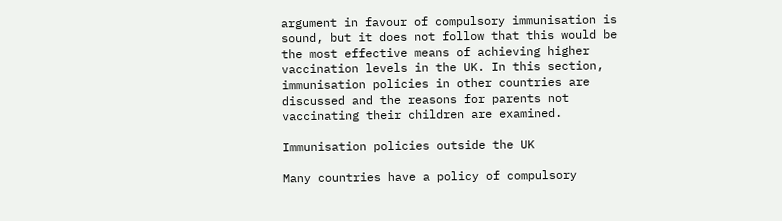argument in favour of compulsory immunisation is sound, but it does not follow that this would be the most effective means of achieving higher vaccination levels in the UK. In this section, immunisation policies in other countries are discussed and the reasons for parents not vaccinating their children are examined.

Immunisation policies outside the UK

Many countries have a policy of compulsory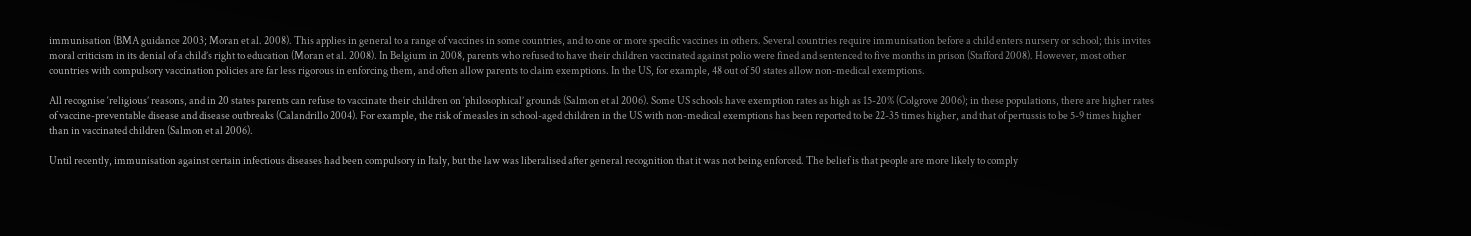immunisation (BMA guidance 2003; Moran et al. 2008). This applies in general to a range of vaccines in some countries, and to one or more specific vaccines in others. Several countries require immunisation before a child enters nursery or school; this invites moral criticism in its denial of a child’s right to education (Moran et al. 2008). In Belgium in 2008, parents who refused to have their children vaccinated against polio were fined and sentenced to five months in prison (Stafford 2008). However, most other countries with compulsory vaccination policies are far less rigorous in enforcing them, and often allow parents to claim exemptions. In the US, for example, 48 out of 50 states allow non-medical exemptions.

All recognise ‘religious’ reasons, and in 20 states parents can refuse to vaccinate their children on ‘philosophical’ grounds (Salmon et al 2006). Some US schools have exemption rates as high as 15-20% (Colgrove 2006); in these populations, there are higher rates of vaccine-preventable disease and disease outbreaks (Calandrillo 2004). For example, the risk of measles in school-aged children in the US with non-medical exemptions has been reported to be 22-35 times higher, and that of pertussis to be 5-9 times higher than in vaccinated children (Salmon et al 2006).

Until recently, immunisation against certain infectious diseases had been compulsory in Italy, but the law was liberalised after general recognition that it was not being enforced. The belief is that people are more likely to comply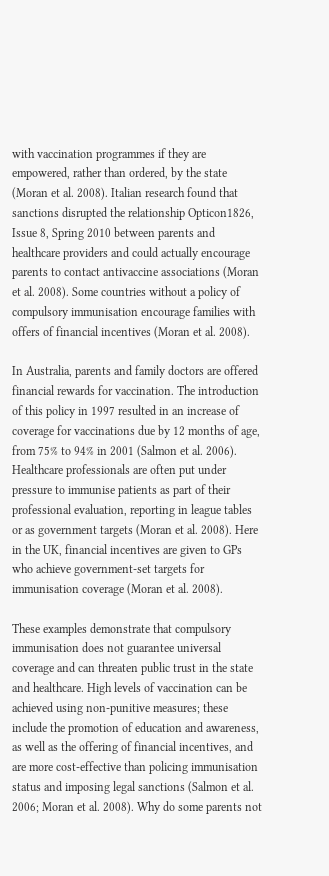with vaccination programmes if they are empowered, rather than ordered, by the state (Moran et al. 2008). Italian research found that sanctions disrupted the relationship Opticon1826, Issue 8, Spring 2010 between parents and healthcare providers and could actually encourage parents to contact antivaccine associations (Moran et al. 2008). Some countries without a policy of compulsory immunisation encourage families with offers of financial incentives (Moran et al. 2008).

In Australia, parents and family doctors are offered financial rewards for vaccination. The introduction of this policy in 1997 resulted in an increase of coverage for vaccinations due by 12 months of age, from 75% to 94% in 2001 (Salmon et al. 2006). Healthcare professionals are often put under pressure to immunise patients as part of their professional evaluation, reporting in league tables or as government targets (Moran et al. 2008). Here in the UK, financial incentives are given to GPs who achieve government-set targets for immunisation coverage (Moran et al. 2008).

These examples demonstrate that compulsory immunisation does not guarantee universal coverage and can threaten public trust in the state and healthcare. High levels of vaccination can be achieved using non-punitive measures; these include the promotion of education and awareness, as well as the offering of financial incentives, and are more cost-effective than policing immunisation status and imposing legal sanctions (Salmon et al. 2006; Moran et al. 2008). Why do some parents not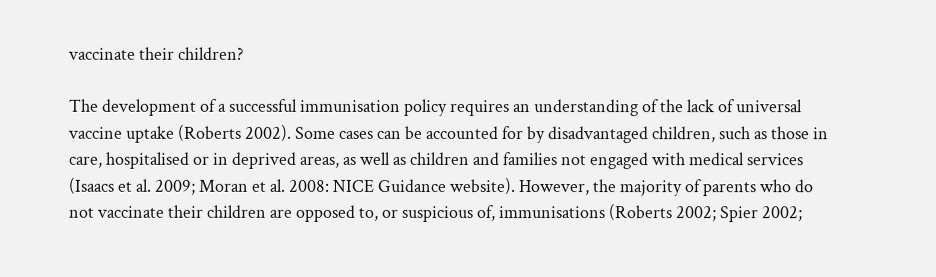vaccinate their children?

The development of a successful immunisation policy requires an understanding of the lack of universal vaccine uptake (Roberts 2002). Some cases can be accounted for by disadvantaged children, such as those in care, hospitalised or in deprived areas, as well as children and families not engaged with medical services (Isaacs et al. 2009; Moran et al. 2008: NICE Guidance website). However, the majority of parents who do not vaccinate their children are opposed to, or suspicious of, immunisations (Roberts 2002; Spier 2002;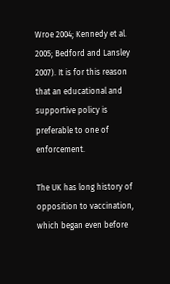Wroe 2004; Kennedy et al. 2005; Bedford and Lansley 2007). It is for this reason that an educational and supportive policy is preferable to one of enforcement.

The UK has long history of opposition to vaccination, which began even before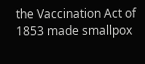the Vaccination Act of 1853 made smallpox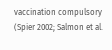vaccination compulsory (Spier 2002; Salmon et al.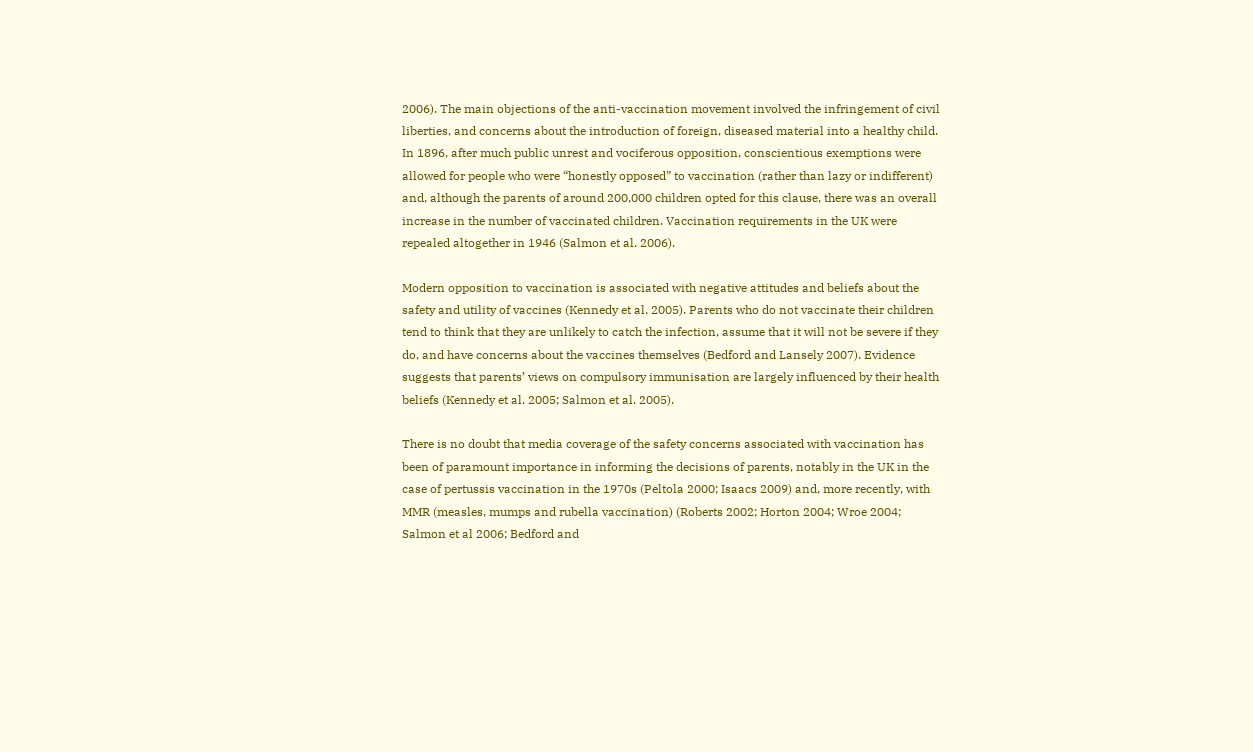2006). The main objections of the anti-vaccination movement involved the infringement of civil liberties, and concerns about the introduction of foreign, diseased material into a healthy child. In 1896, after much public unrest and vociferous opposition, conscientious exemptions were allowed for people who were “honestly opposed” to vaccination (rather than lazy or indifferent) and, although the parents of around 200,000 children opted for this clause, there was an overall increase in the number of vaccinated children. Vaccination requirements in the UK were repealed altogether in 1946 (Salmon et al. 2006).

Modern opposition to vaccination is associated with negative attitudes and beliefs about the safety and utility of vaccines (Kennedy et al. 2005). Parents who do not vaccinate their children tend to think that they are unlikely to catch the infection, assume that it will not be severe if they do, and have concerns about the vaccines themselves (Bedford and Lansely 2007). Evidence suggests that parents’ views on compulsory immunisation are largely influenced by their health beliefs (Kennedy et al. 2005; Salmon et al. 2005).

There is no doubt that media coverage of the safety concerns associated with vaccination has been of paramount importance in informing the decisions of parents, notably in the UK in the case of pertussis vaccination in the 1970s (Peltola 2000; Isaacs 2009) and, more recently, with MMR (measles, mumps and rubella vaccination) (Roberts 2002; Horton 2004; Wroe 2004; Salmon et al 2006; Bedford and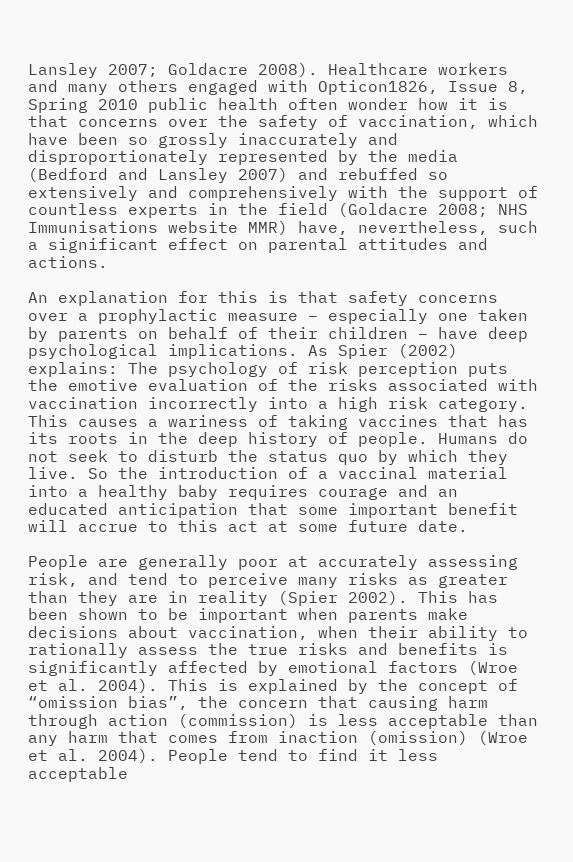Lansley 2007; Goldacre 2008). Healthcare workers and many others engaged with Opticon1826, Issue 8, Spring 2010 public health often wonder how it is that concerns over the safety of vaccination, which have been so grossly inaccurately and disproportionately represented by the media (Bedford and Lansley 2007) and rebuffed so extensively and comprehensively with the support of countless experts in the field (Goldacre 2008; NHS Immunisations website MMR) have, nevertheless, such a significant effect on parental attitudes and actions.

An explanation for this is that safety concerns over a prophylactic measure – especially one taken by parents on behalf of their children – have deep psychological implications. As Spier (2002) explains: The psychology of risk perception puts the emotive evaluation of the risks associated with vaccination incorrectly into a high risk category. This causes a wariness of taking vaccines that has its roots in the deep history of people. Humans do not seek to disturb the status quo by which they live. So the introduction of a vaccinal material into a healthy baby requires courage and an educated anticipation that some important benefit will accrue to this act at some future date.

People are generally poor at accurately assessing risk, and tend to perceive many risks as greater than they are in reality (Spier 2002). This has been shown to be important when parents make decisions about vaccination, when their ability to rationally assess the true risks and benefits is significantly affected by emotional factors (Wroe et al. 2004). This is explained by the concept of “omission bias”, the concern that causing harm through action (commission) is less acceptable than any harm that comes from inaction (omission) (Wroe et al. 2004). People tend to find it less acceptable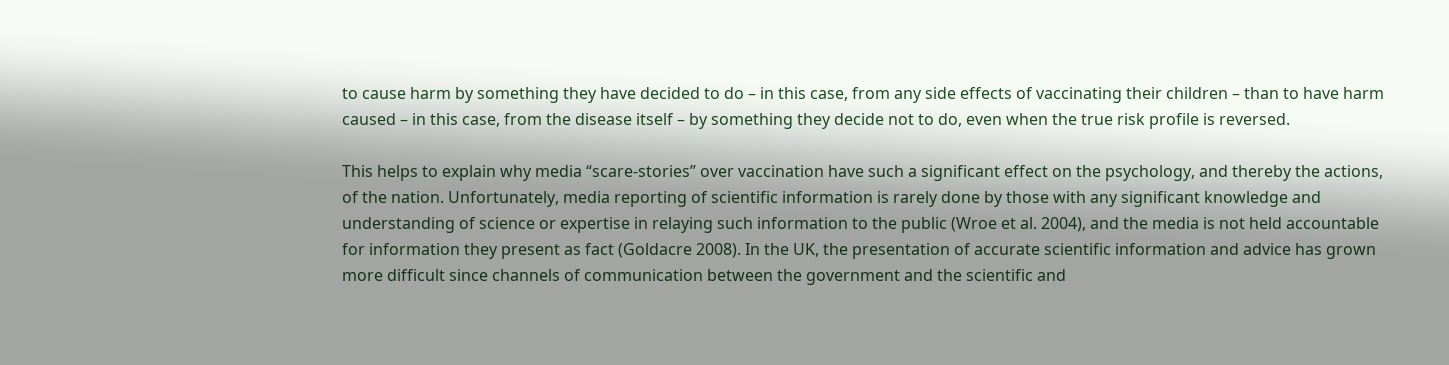to cause harm by something they have decided to do – in this case, from any side effects of vaccinating their children – than to have harm caused – in this case, from the disease itself – by something they decide not to do, even when the true risk profile is reversed.

This helps to explain why media “scare-stories” over vaccination have such a significant effect on the psychology, and thereby the actions, of the nation. Unfortunately, media reporting of scientific information is rarely done by those with any significant knowledge and understanding of science or expertise in relaying such information to the public (Wroe et al. 2004), and the media is not held accountable for information they present as fact (Goldacre 2008). In the UK, the presentation of accurate scientific information and advice has grown more difficult since channels of communication between the government and the scientific and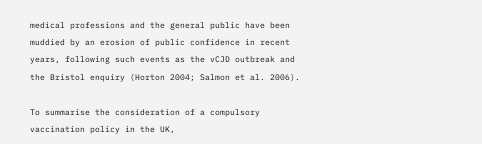medical professions and the general public have been muddied by an erosion of public confidence in recent years, following such events as the vCJD outbreak and the Bristol enquiry (Horton 2004; Salmon et al. 2006).

To summarise the consideration of a compulsory vaccination policy in the UK,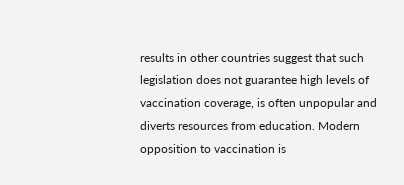results in other countries suggest that such legislation does not guarantee high levels of vaccination coverage, is often unpopular and diverts resources from education. Modern opposition to vaccination is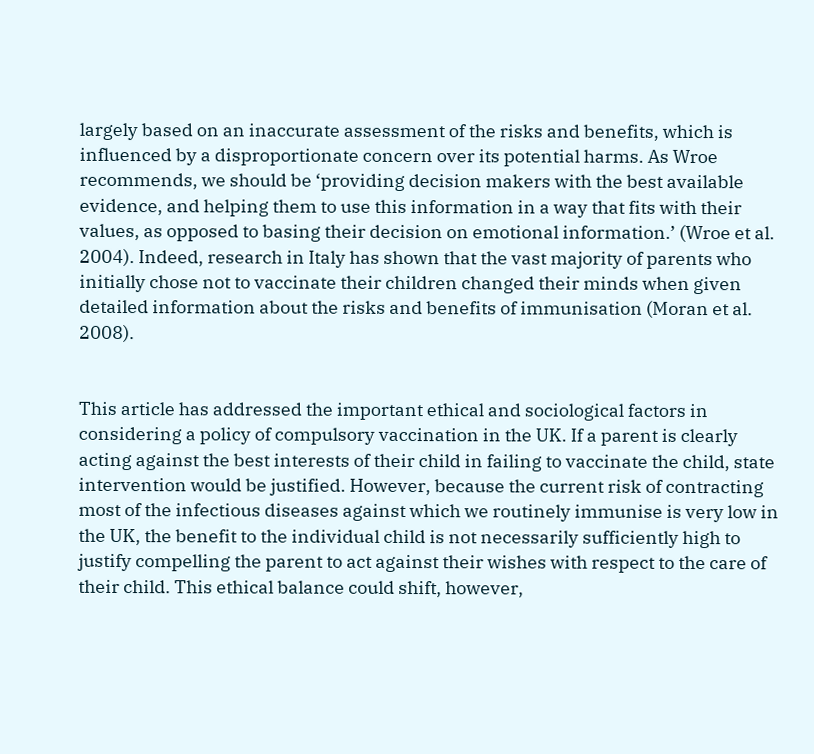largely based on an inaccurate assessment of the risks and benefits, which is influenced by a disproportionate concern over its potential harms. As Wroe recommends, we should be ‘providing decision makers with the best available evidence, and helping them to use this information in a way that fits with their values, as opposed to basing their decision on emotional information.’ (Wroe et al. 2004). Indeed, research in Italy has shown that the vast majority of parents who initially chose not to vaccinate their children changed their minds when given detailed information about the risks and benefits of immunisation (Moran et al. 2008).


This article has addressed the important ethical and sociological factors in considering a policy of compulsory vaccination in the UK. If a parent is clearly acting against the best interests of their child in failing to vaccinate the child, state intervention would be justified. However, because the current risk of contracting most of the infectious diseases against which we routinely immunise is very low in the UK, the benefit to the individual child is not necessarily sufficiently high to justify compelling the parent to act against their wishes with respect to the care of their child. This ethical balance could shift, however,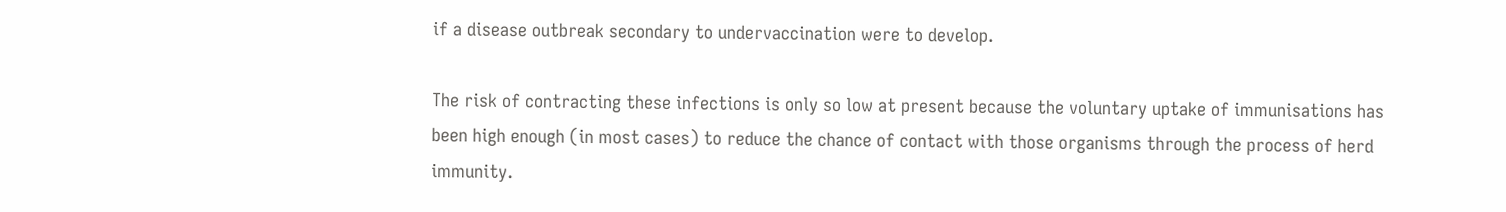if a disease outbreak secondary to undervaccination were to develop.

The risk of contracting these infections is only so low at present because the voluntary uptake of immunisations has been high enough (in most cases) to reduce the chance of contact with those organisms through the process of herd immunity.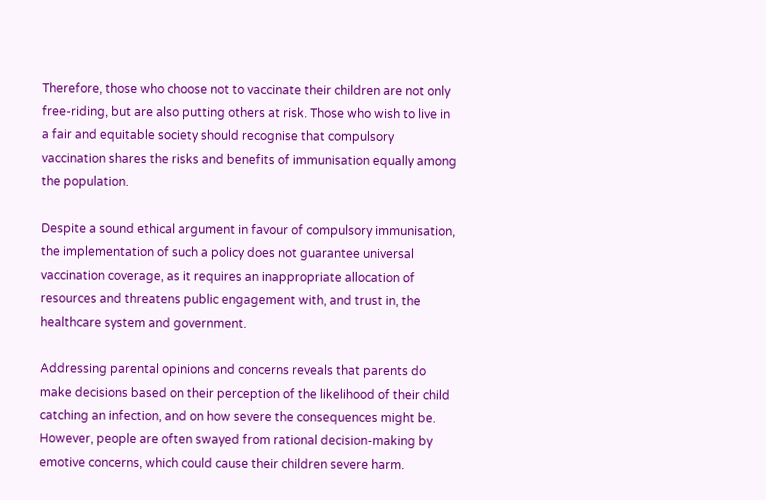Therefore, those who choose not to vaccinate their children are not only free-riding, but are also putting others at risk. Those who wish to live in a fair and equitable society should recognise that compulsory vaccination shares the risks and benefits of immunisation equally among the population.

Despite a sound ethical argument in favour of compulsory immunisation, the implementation of such a policy does not guarantee universal vaccination coverage, as it requires an inappropriate allocation of resources and threatens public engagement with, and trust in, the healthcare system and government.

Addressing parental opinions and concerns reveals that parents do make decisions based on their perception of the likelihood of their child catching an infection, and on how severe the consequences might be. However, people are often swayed from rational decision-making by emotive concerns, which could cause their children severe harm.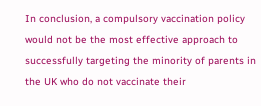In conclusion, a compulsory vaccination policy would not be the most effective approach to successfully targeting the minority of parents in the UK who do not vaccinate their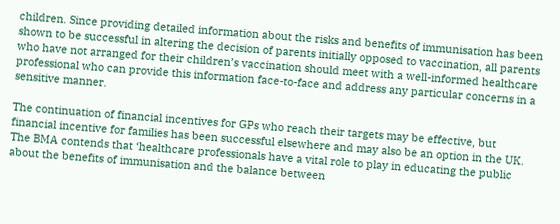children. Since providing detailed information about the risks and benefits of immunisation has been shown to be successful in altering the decision of parents initially opposed to vaccination, all parents who have not arranged for their children’s vaccination should meet with a well-informed healthcare professional who can provide this information face-to-face and address any particular concerns in a sensitive manner.

The continuation of financial incentives for GPs who reach their targets may be effective, but financial incentive for families has been successful elsewhere and may also be an option in the UK. The BMA contends that ‘healthcare professionals have a vital role to play in educating the public about the benefits of immunisation and the balance between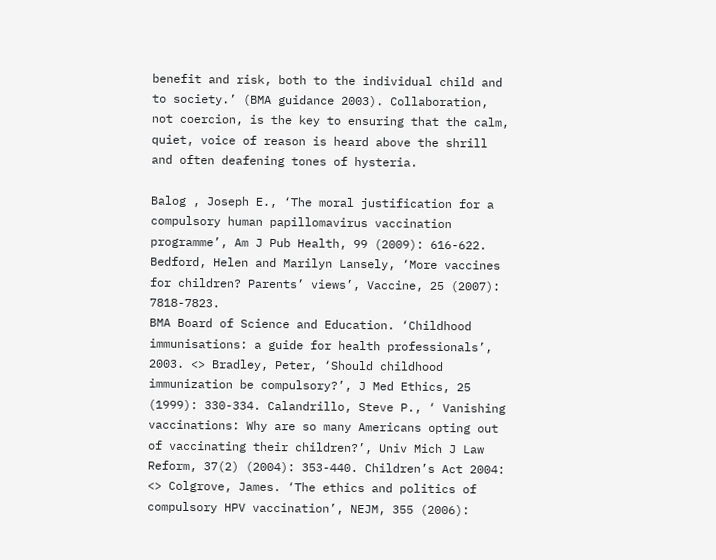benefit and risk, both to the individual child and to society.’ (BMA guidance 2003). Collaboration, not coercion, is the key to ensuring that the calm, quiet, voice of reason is heard above the shrill and often deafening tones of hysteria.

Balog , Joseph E., ‘The moral justification for a compulsory human papillomavirus vaccination programme’, Am J Pub Health, 99 (2009): 616-622.
Bedford, Helen and Marilyn Lansely, ‘More vaccines for children? Parents’ views’, Vaccine, 25 (2007): 7818-7823.
BMA Board of Science and Education. ‘Childhood immunisations: a guide for health professionals’, 2003. <> Bradley, Peter, ‘Should childhood immunization be compulsory?’, J Med Ethics, 25 (1999): 330-334. Calandrillo, Steve P., ‘ Vanishing vaccinations: Why are so many Americans opting out of vaccinating their children?’, Univ Mich J Law Reform, 37(2) (2004): 353-440. Children’s Act 2004: <> Colgrove, James. ‘The ethics and politics of compulsory HPV vaccination’, NEJM, 355 (2006):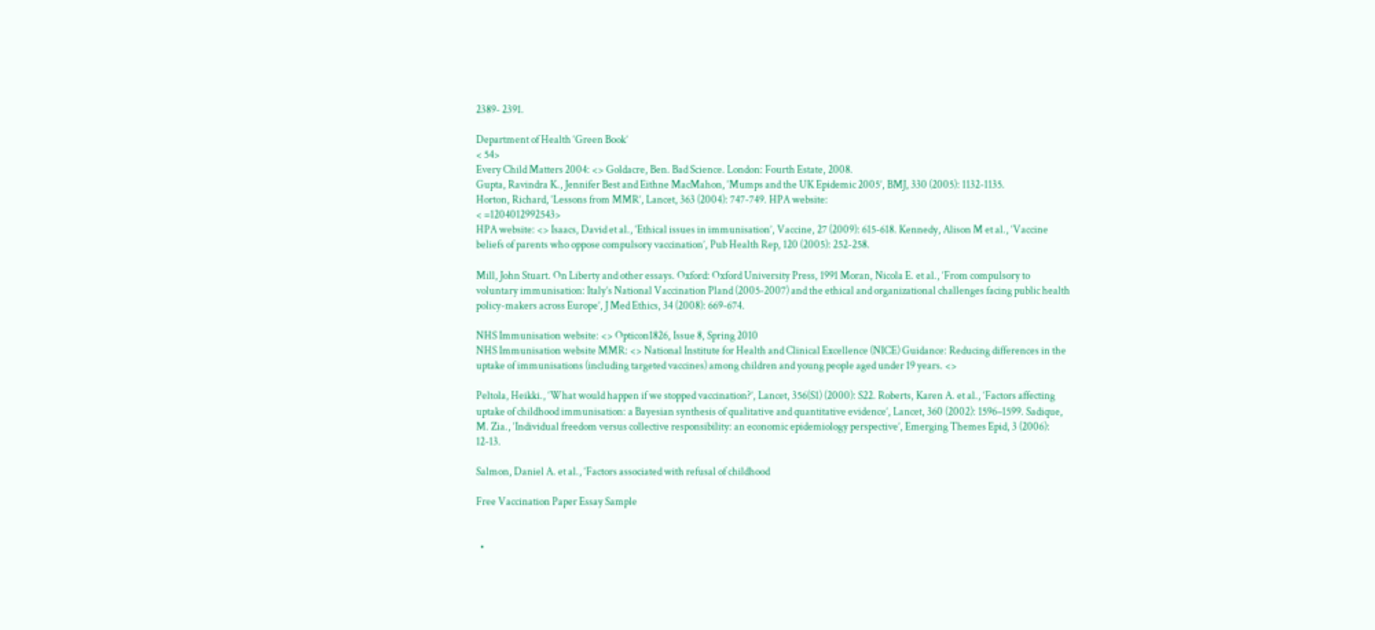2389- 2391.

Department of Health ‘Green Book’
< 54>
Every Child Matters 2004: <> Goldacre, Ben. Bad Science. London: Fourth Estate, 2008.
Gupta, Ravindra K., Jennifer Best and Eithne MacMahon, ‘Mumps and the UK Epidemic 2005’, BMJ, 330 (2005): 1132-1135.
Horton, Richard, ‘Lessons from MMR’, Lancet, 363 (2004): 747-749. HPA website:
< =1204012992543>
HPA website: <> Isaacs, David et al., ‘Ethical issues in immunisation’, Vaccine, 27 (2009): 615-618. Kennedy, Alison M et al., ‘Vaccine beliefs of parents who oppose compulsory vaccination’, Pub Health Rep, 120 (2005): 252-258.

Mill, John Stuart. On Liberty and other essays. Oxford: Oxford University Press, 1991 Moran, Nicola E. et al., ‘From compulsory to voluntary immunisation: Italy’s National Vaccination Pland (2005-2007) and the ethical and organizational challenges facing public health policy-makers across Europe’, J Med Ethics, 34 (2008): 669-674.

NHS Immunisation website: <> Opticon1826, Issue 8, Spring 2010
NHS Immunisation website MMR: <> National Institute for Health and Clinical Excellence (NICE) Guidance: Reducing differences in the uptake of immunisations (including targeted vaccines) among children and young people aged under 19 years. <>

Peltola, Heikki., ‘What would happen if we stopped vaccination?’, Lancet, 356(S1) (2000): S22. Roberts, Karen A. et al., ‘Factors affecting uptake of childhood immunisation: a Bayesian synthesis of qualitative and quantitative evidence’, Lancet, 360 (2002): 1596–1599. Sadique, M. Zia., ‘Individual freedom versus collective responsibility: an economic epidemiology perspective’, Emerging Themes Epid, 3 (2006): 12-13.

Salmon, Daniel A. et al., ‘Factors associated with refusal of childhood

Free Vaccination Paper Essay Sample


  •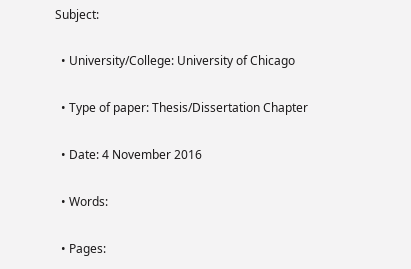Subject:

  • University/College: University of Chicago

  • Type of paper: Thesis/Dissertation Chapter

  • Date: 4 November 2016

  • Words:

  • Pages: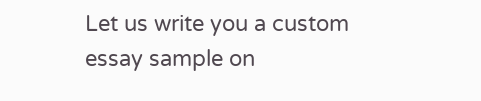Let us write you a custom essay sample on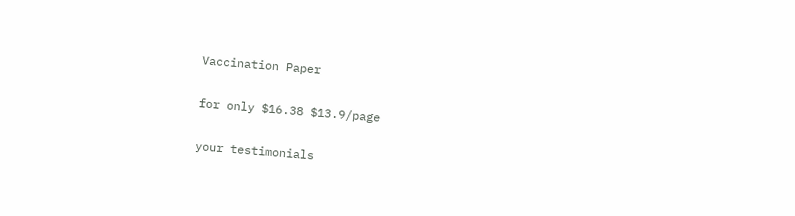Vaccination Paper

for only $16.38 $13.9/page

your testimonials